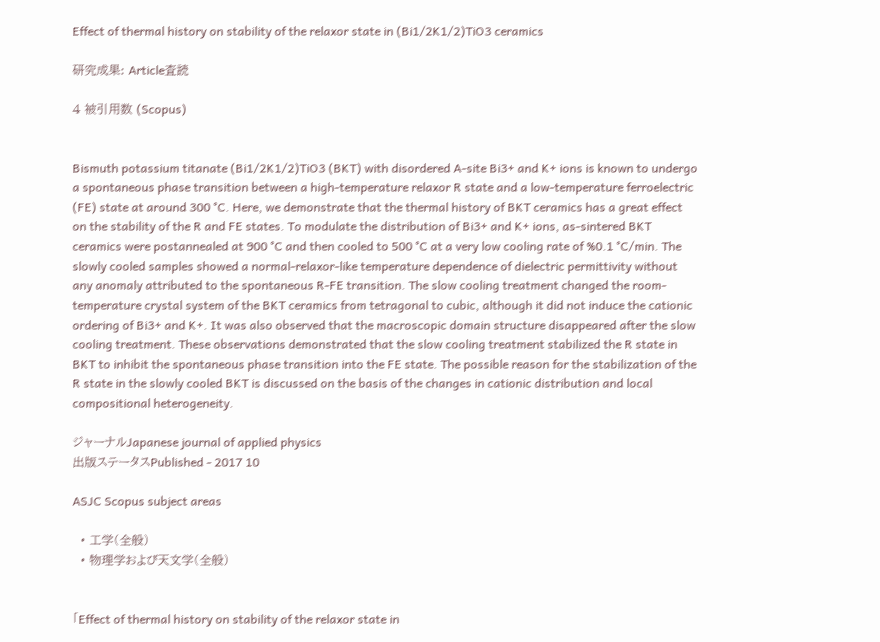Effect of thermal history on stability of the relaxor state in (Bi1/2K1/2)TiO3 ceramics

研究成果: Article査読

4 被引用数 (Scopus)


Bismuth potassium titanate (Bi1/2K1/2)TiO3 (BKT) with disordered A-site Bi3+ and K+ ions is known to undergo a spontaneous phase transition between a high-temperature relaxor R state and a low-temperature ferroelectric (FE) state at around 300 °C. Here, we demonstrate that the thermal history of BKT ceramics has a great effect on the stability of the R and FE states. To modulate the distribution of Bi3+ and K+ ions, as-sintered BKT ceramics were postannealed at 900 °C and then cooled to 500 °C at a very low cooling rate of %0.1 °C/min. The slowly cooled samples showed a normal-relaxor-like temperature dependence of dielectric permittivity without any anomaly attributed to the spontaneous R-FE transition. The slow cooling treatment changed the room-temperature crystal system of the BKT ceramics from tetragonal to cubic, although it did not induce the cationic ordering of Bi3+ and K+. It was also observed that the macroscopic domain structure disappeared after the slow cooling treatment. These observations demonstrated that the slow cooling treatment stabilized the R state in BKT to inhibit the spontaneous phase transition into the FE state. The possible reason for the stabilization of the R state in the slowly cooled BKT is discussed on the basis of the changes in cationic distribution and local compositional heterogeneity.

ジャーナルJapanese journal of applied physics
出版ステータスPublished - 2017 10

ASJC Scopus subject areas

  • 工学(全般)
  • 物理学および天文学(全般)


「Effect of thermal history on stability of the relaxor state in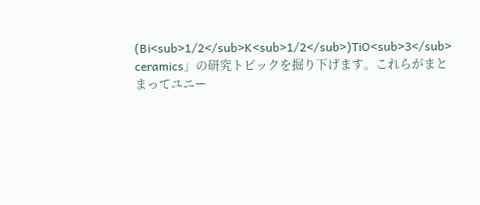(Bi<sub>1/2</sub>K<sub>1/2</sub>)TiO<sub>3</sub> ceramics」の研究トピックを掘り下げます。これらがまとまってユニー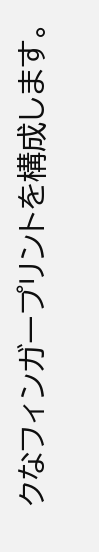クなフィンガープリントを構成します。